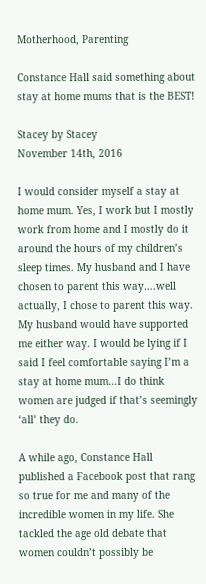Motherhood, Parenting

Constance Hall said something about stay at home mums that is the BEST!

Stacey by Stacey
November 14th, 2016

I would consider myself a stay at home mum. Yes, I work but I mostly work from home and I mostly do it around the hours of my children’s sleep times. My husband and I have chosen to parent this way….well actually, I chose to parent this way. My husband would have supported me either way. I would be lying if I said I feel comfortable saying I’m a stay at home mum…I do think women are judged if that’s seemingly ‘all’ they do.

A while ago, Constance Hall published a Facebook post that rang so true for me and many of the incredible women in my life. She tackled the age old debate that women couldn’t possibly be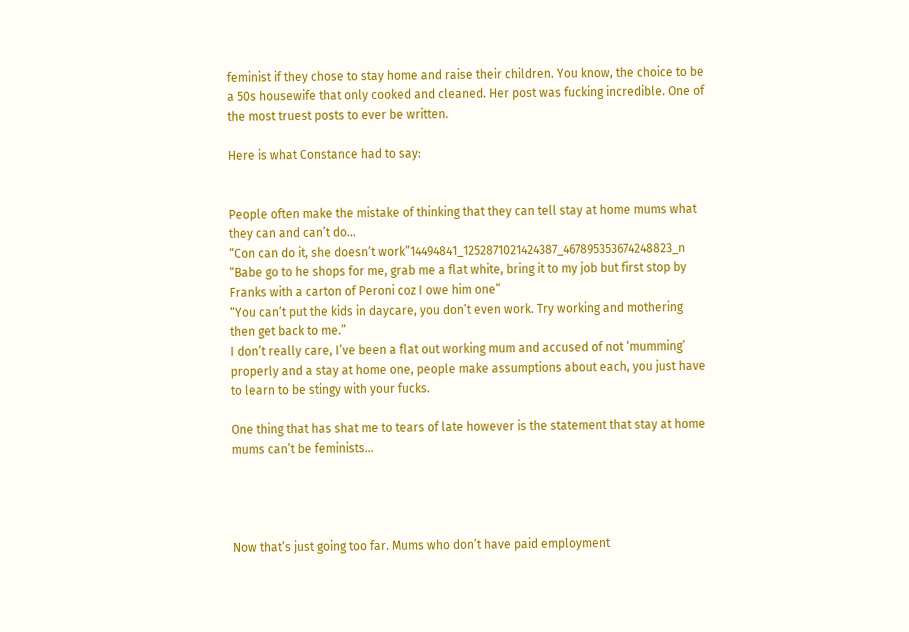feminist if they chose to stay home and raise their children. You know, the choice to be a 50s housewife that only cooked and cleaned. Her post was fucking incredible. One of the most truest posts to ever be written.

Here is what Constance had to say:


People often make the mistake of thinking that they can tell stay at home mums what they can and can’t do…
“Con can do it, she doesn’t work”14494841_1252871021424387_467895353674248823_n
“Babe go to he shops for me, grab me a flat white, bring it to my job but first stop by Franks with a carton of Peroni coz I owe him one”
“You can’t put the kids in daycare, you don’t even work. Try working and mothering then get back to me.”
I don’t really care, I’ve been a flat out working mum and accused of not ‘mumming’ properly and a stay at home one, people make assumptions about each, you just have to learn to be stingy with your fucks.

One thing that has shat me to tears of late however is the statement that stay at home mums can’t be feminists…




Now that’s just going too far. Mums who don’t have paid employment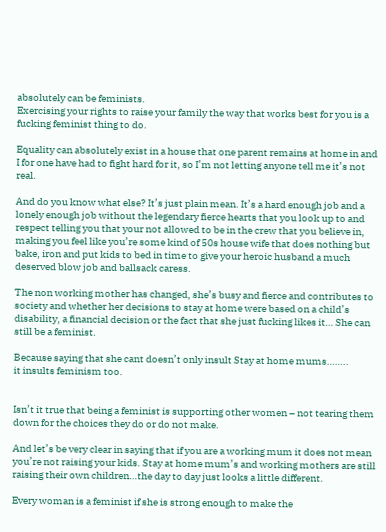absolutely can be feminists.
Exercising your rights to raise your family the way that works best for you is a fucking feminist thing to do.

Equality can absolutely exist in a house that one parent remains at home in and I for one have had to fight hard for it, so I’m not letting anyone tell me it’s not real.

And do you know what else? It’s just plain mean. It’s a hard enough job and a lonely enough job without the legendary fierce hearts that you look up to and respect telling you that your not allowed to be in the crew that you believe in, making you feel like you’re some kind of 50s house wife that does nothing but bake, iron and put kids to bed in time to give your heroic husband a much deserved blow job and ballsack caress.

The non working mother has changed, she’s busy and fierce and contributes to society and whether her decisions to stay at home were based on a child’s disability, a financial decision or the fact that she just fucking likes it… She can still be a feminist.

Because saying that she cant doesn’t only insult Stay at home mums……..
it insults feminism too.


Isn’t it true that being a feminist is supporting other women – not tearing them down for the choices they do or do not make.

And let’s be very clear in saying that if you are a working mum it does not mean you’re not raising your kids. Stay at home mum’s and working mothers are still raising their own children…the day to day just looks a little different.

Every woman is a feminist if she is strong enough to make the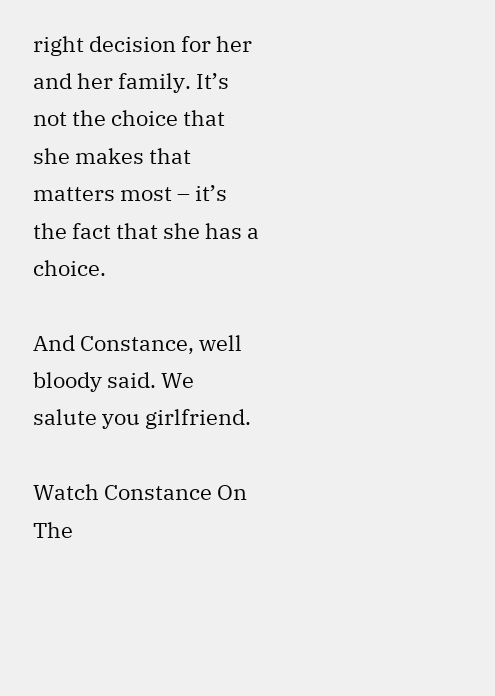right decision for her and her family. It’s not the choice that she makes that matters most – it’s the fact that she has a choice.

And Constance, well bloody said. We salute you girlfriend.

Watch Constance On The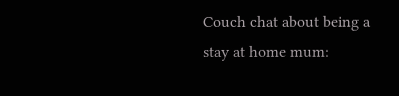Couch chat about being a stay at home mum: